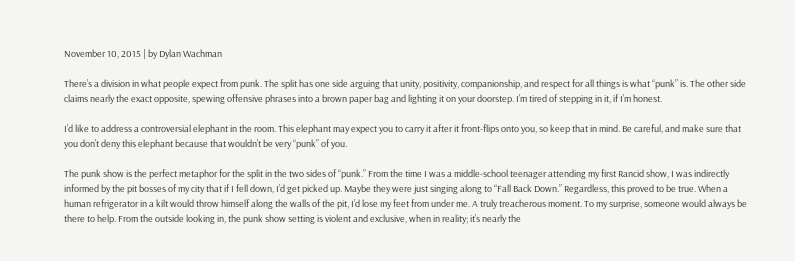November 10, 2015 | by Dylan Wachman

There’s a division in what people expect from punk. The split has one side arguing that unity, positivity, companionship, and respect for all things is what “punk” is. The other side claims nearly the exact opposite, spewing offensive phrases into a brown paper bag and lighting it on your doorstep. I’m tired of stepping in it, if I’m honest.

I’d like to address a controversial elephant in the room. This elephant may expect you to carry it after it front-flips onto you, so keep that in mind. Be careful, and make sure that you don’t deny this elephant because that wouldn’t be very “punk” of you.

The punk show is the perfect metaphor for the split in the two sides of “punk.” From the time I was a middle-school teenager attending my first Rancid show, I was indirectly informed by the pit bosses of my city that if I fell down, I’d get picked up. Maybe they were just singing along to “Fall Back Down.” Regardless, this proved to be true. When a human refrigerator in a kilt would throw himself along the walls of the pit, I’d lose my feet from under me. A truly treacherous moment. To my surprise, someone would always be there to help. From the outside looking in, the punk show setting is violent and exclusive, when in reality; it’s nearly the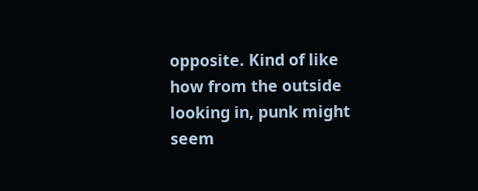opposite. Kind of like how from the outside looking in, punk might seem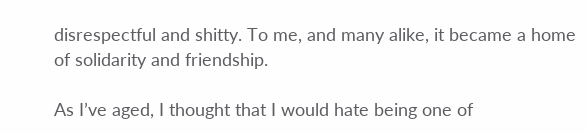disrespectful and shitty. To me, and many alike, it became a home of solidarity and friendship.

As I’ve aged, I thought that I would hate being one of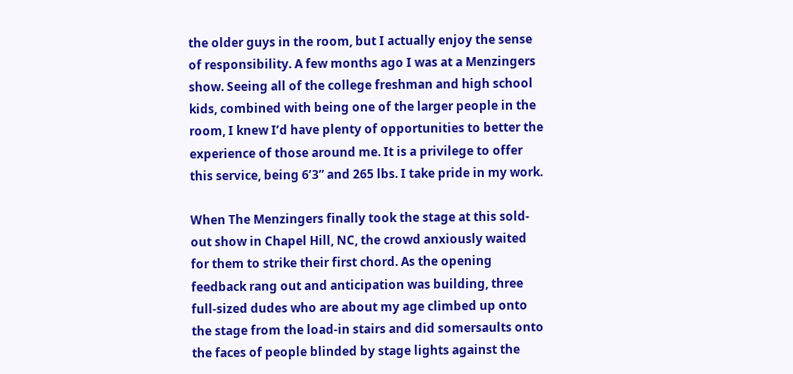the older guys in the room, but I actually enjoy the sense of responsibility. A few months ago I was at a Menzingers show. Seeing all of the college freshman and high school kids, combined with being one of the larger people in the room, I knew I’d have plenty of opportunities to better the experience of those around me. It is a privilege to offer this service, being 6’3” and 265 lbs. I take pride in my work.

When The Menzingers finally took the stage at this sold-out show in Chapel Hill, NC, the crowd anxiously waited for them to strike their first chord. As the opening feedback rang out and anticipation was building, three full-sized dudes who are about my age climbed up onto the stage from the load-in stairs and did somersaults onto the faces of people blinded by stage lights against the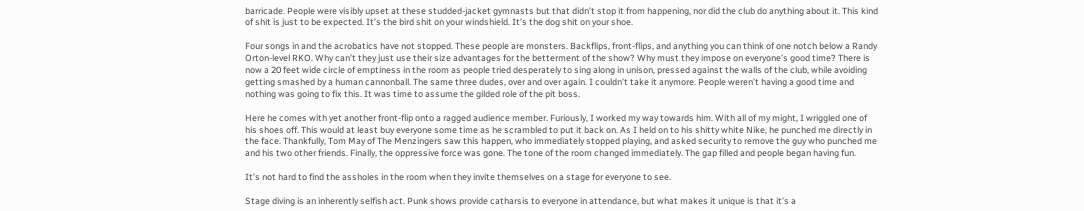barricade. People were visibly upset at these studded-jacket gymnasts but that didn’t stop it from happening, nor did the club do anything about it. This kind of shit is just to be expected. It’s the bird shit on your windshield. It’s the dog shit on your shoe.

Four songs in and the acrobatics have not stopped. These people are monsters. Backflips, front-flips, and anything you can think of one notch below a Randy Orton-level RKO. Why can’t they just use their size advantages for the betterment of the show? Why must they impose on everyone’s good time? There is now a 20 feet wide circle of emptiness in the room as people tried desperately to sing along in unison, pressed against the walls of the club, while avoiding getting smashed by a human cannonball. The same three dudes, over and over again. I couldn’t take it anymore. People weren’t having a good time and nothing was going to fix this. It was time to assume the gilded role of the pit boss.

Here he comes with yet another front-flip onto a ragged audience member. Furiously, I worked my way towards him. With all of my might, I wriggled one of his shoes off. This would at least buy everyone some time as he scrambled to put it back on. As I held on to his shitty white Nike, he punched me directly in the face. Thankfully, Tom May of The Menzingers saw this happen, who immediately stopped playing, and asked security to remove the guy who punched me and his two other friends. Finally, the oppressive force was gone. The tone of the room changed immediately. The gap filled and people began having fun.

It’s not hard to find the assholes in the room when they invite themselves on a stage for everyone to see.

Stage diving is an inherently selfish act. Punk shows provide catharsis to everyone in attendance, but what makes it unique is that it’s a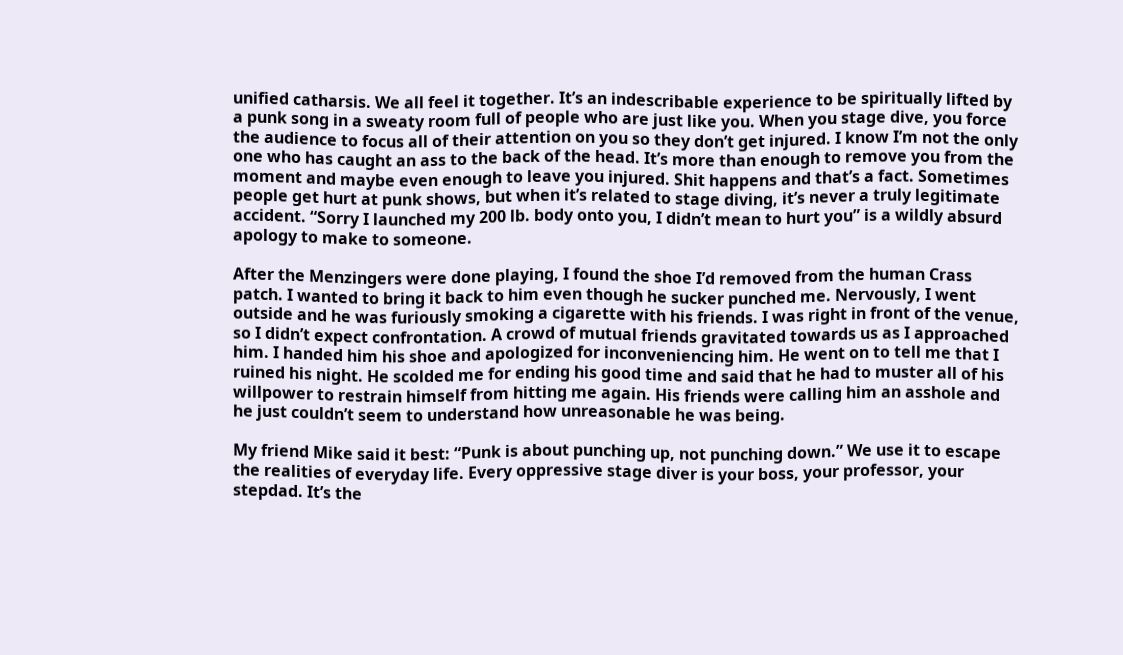unified catharsis. We all feel it together. It’s an indescribable experience to be spiritually lifted by a punk song in a sweaty room full of people who are just like you. When you stage dive, you force the audience to focus all of their attention on you so they don’t get injured. I know I’m not the only one who has caught an ass to the back of the head. It’s more than enough to remove you from the moment and maybe even enough to leave you injured. Shit happens and that’s a fact. Sometimes people get hurt at punk shows, but when it’s related to stage diving, it’s never a truly legitimate accident. “Sorry I launched my 200 lb. body onto you, I didn’t mean to hurt you” is a wildly absurd apology to make to someone.

After the Menzingers were done playing, I found the shoe I’d removed from the human Crass patch. I wanted to bring it back to him even though he sucker punched me. Nervously, I went outside and he was furiously smoking a cigarette with his friends. I was right in front of the venue, so I didn’t expect confrontation. A crowd of mutual friends gravitated towards us as I approached him. I handed him his shoe and apologized for inconveniencing him. He went on to tell me that I ruined his night. He scolded me for ending his good time and said that he had to muster all of his willpower to restrain himself from hitting me again. His friends were calling him an asshole and he just couldn’t seem to understand how unreasonable he was being.

My friend Mike said it best: “Punk is about punching up, not punching down.” We use it to escape the realities of everyday life. Every oppressive stage diver is your boss, your professor, your stepdad. It’s the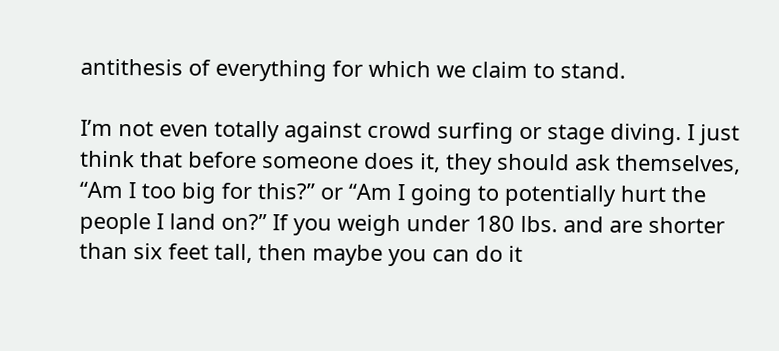antithesis of everything for which we claim to stand.

I’m not even totally against crowd surfing or stage diving. I just think that before someone does it, they should ask themselves, “Am I too big for this?” or “Am I going to potentially hurt the people I land on?” If you weigh under 180 lbs. and are shorter than six feet tall, then maybe you can do it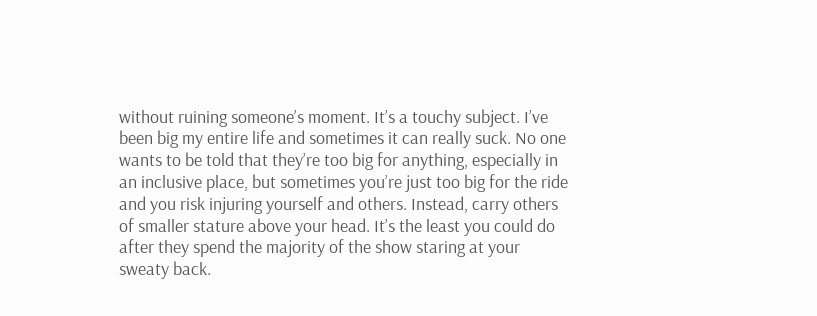without ruining someone’s moment. It’s a touchy subject. I’ve been big my entire life and sometimes it can really suck. No one wants to be told that they’re too big for anything, especially in an inclusive place, but sometimes you’re just too big for the ride and you risk injuring yourself and others. Instead, carry others of smaller stature above your head. It’s the least you could do after they spend the majority of the show staring at your sweaty back.